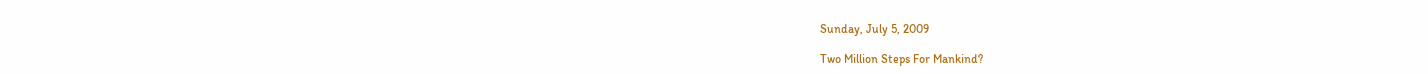Sunday, July 5, 2009

Two Million Steps For Mankind?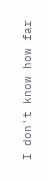I don't know how far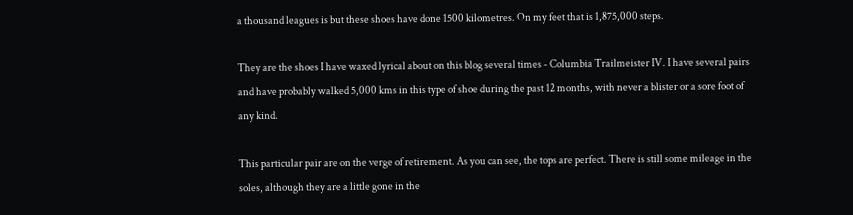a thousand leagues is but these shoes have done 1500 kilometres. On my feet that is 1,875,000 steps.

They are the shoes I have waxed lyrical about on this blog several times - Columbia Trailmeister IV. I have several pairs and have probably walked 5,000 kms in this type of shoe during the past 12 months, with never a blister or a sore foot of any kind.

This particular pair are on the verge of retirement. As you can see, the tops are perfect. There is still some mileage in the soles, although they are a little gone in the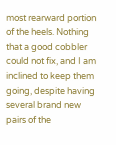most rearward portion of the heels. Nothing that a good cobbler could not fix, and I am inclined to keep them going, despite having several brand new pairs of the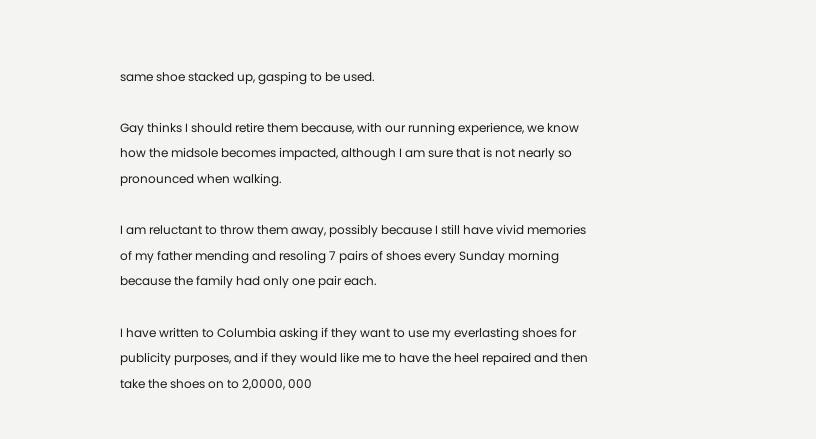same shoe stacked up, gasping to be used.

Gay thinks I should retire them because, with our running experience, we know how the midsole becomes impacted, although I am sure that is not nearly so pronounced when walking.

I am reluctant to throw them away, possibly because I still have vivid memories of my father mending and resoling 7 pairs of shoes every Sunday morning because the family had only one pair each.

I have written to Columbia asking if they want to use my everlasting shoes for publicity purposes, and if they would like me to have the heel repaired and then take the shoes on to 2,0000, 000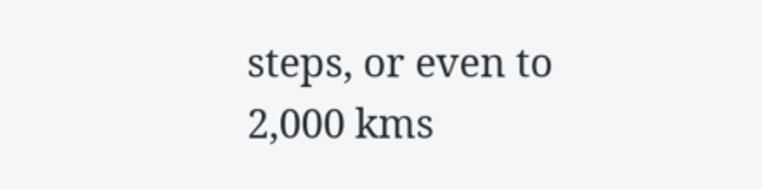steps, or even to 2,000 kms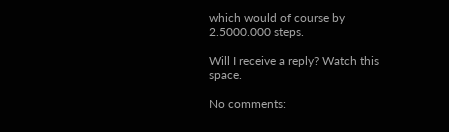which would of course by 2.5000.000 steps.

Will I receive a reply? Watch this space.

No comments: